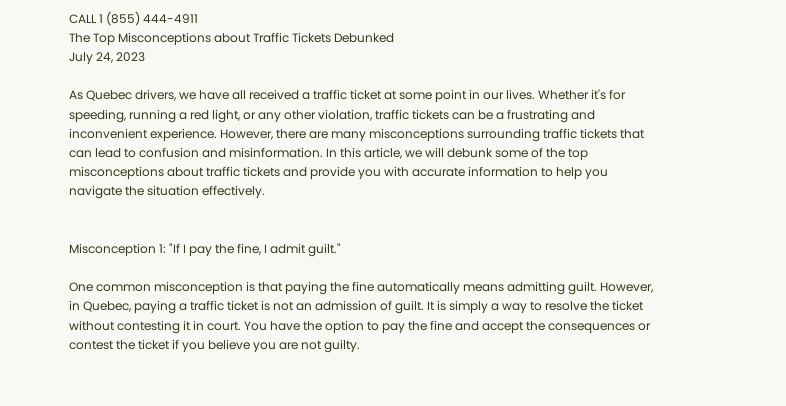CALL 1 (855) 444-4911
The Top Misconceptions about Traffic Tickets Debunked
July 24, 2023

As Quebec drivers, we have all received a traffic ticket at some point in our lives. Whether it's for speeding, running a red light, or any other violation, traffic tickets can be a frustrating and inconvenient experience. However, there are many misconceptions surrounding traffic tickets that can lead to confusion and misinformation. In this article, we will debunk some of the top misconceptions about traffic tickets and provide you with accurate information to help you navigate the situation effectively.


Misconception 1: "If I pay the fine, I admit guilt."

One common misconception is that paying the fine automatically means admitting guilt. However, in Quebec, paying a traffic ticket is not an admission of guilt. It is simply a way to resolve the ticket without contesting it in court. You have the option to pay the fine and accept the consequences or contest the ticket if you believe you are not guilty.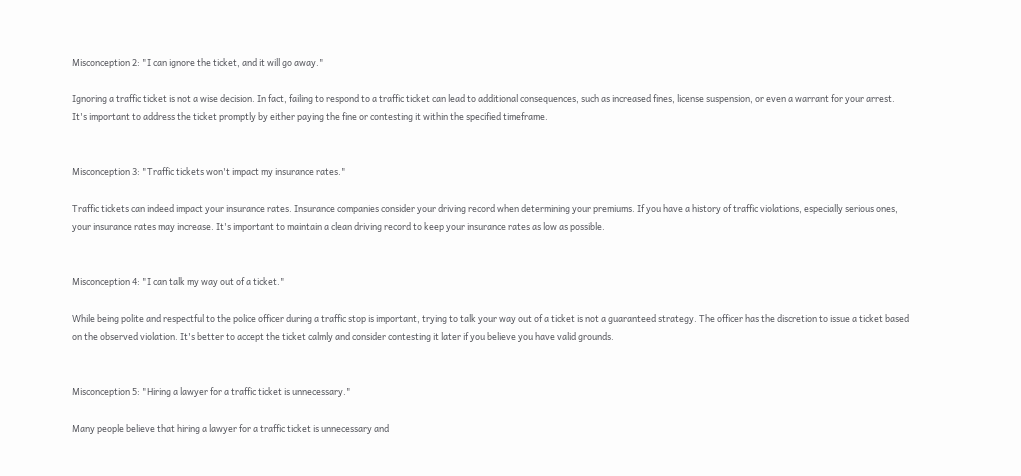Misconception 2: "I can ignore the ticket, and it will go away."

Ignoring a traffic ticket is not a wise decision. In fact, failing to respond to a traffic ticket can lead to additional consequences, such as increased fines, license suspension, or even a warrant for your arrest. It's important to address the ticket promptly by either paying the fine or contesting it within the specified timeframe.


Misconception 3: "Traffic tickets won't impact my insurance rates."

Traffic tickets can indeed impact your insurance rates. Insurance companies consider your driving record when determining your premiums. If you have a history of traffic violations, especially serious ones, your insurance rates may increase. It's important to maintain a clean driving record to keep your insurance rates as low as possible.


Misconception 4: "I can talk my way out of a ticket."

While being polite and respectful to the police officer during a traffic stop is important, trying to talk your way out of a ticket is not a guaranteed strategy. The officer has the discretion to issue a ticket based on the observed violation. It's better to accept the ticket calmly and consider contesting it later if you believe you have valid grounds.


Misconception 5: "Hiring a lawyer for a traffic ticket is unnecessary."

Many people believe that hiring a lawyer for a traffic ticket is unnecessary and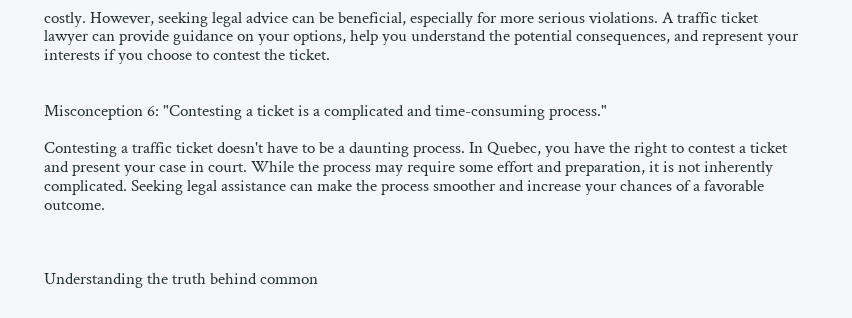costly. However, seeking legal advice can be beneficial, especially for more serious violations. A traffic ticket lawyer can provide guidance on your options, help you understand the potential consequences, and represent your interests if you choose to contest the ticket.


Misconception 6: "Contesting a ticket is a complicated and time-consuming process."

Contesting a traffic ticket doesn't have to be a daunting process. In Quebec, you have the right to contest a ticket and present your case in court. While the process may require some effort and preparation, it is not inherently complicated. Seeking legal assistance can make the process smoother and increase your chances of a favorable outcome.



Understanding the truth behind common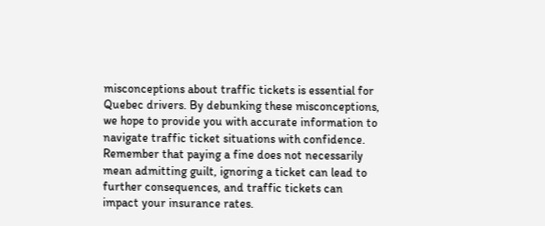misconceptions about traffic tickets is essential for Quebec drivers. By debunking these misconceptions, we hope to provide you with accurate information to navigate traffic ticket situations with confidence. Remember that paying a fine does not necessarily mean admitting guilt, ignoring a ticket can lead to further consequences, and traffic tickets can impact your insurance rates.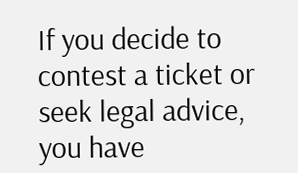If you decide to contest a ticket or seek legal advice, you have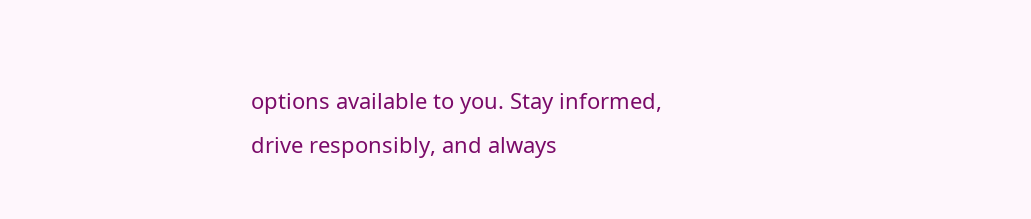options available to you. Stay informed, drive responsibly, and always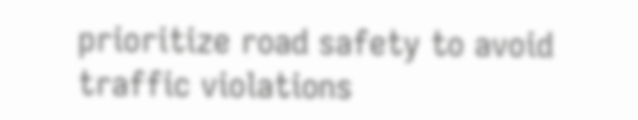prioritize road safety to avoid traffic violations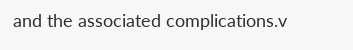and the associated complications.v